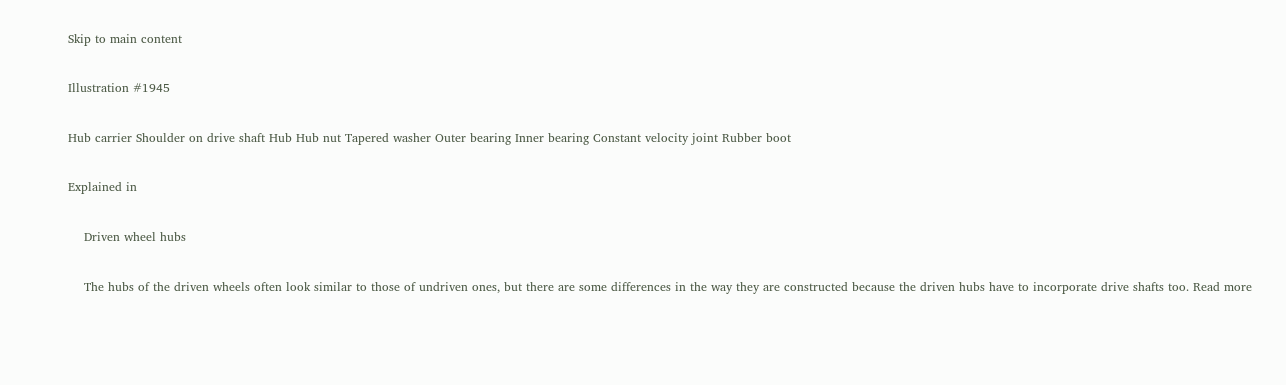Skip to main content

Illustration #1945

Hub carrier Shoulder on drive shaft Hub Hub nut Tapered washer Outer bearing Inner bearing Constant velocity joint Rubber boot

Explained in

    Driven wheel hubs

    The hubs of the driven wheels often look similar to those of undriven ones, but there are some differences in the way they are constructed because the driven hubs have to incorporate drive shafts too. Read more